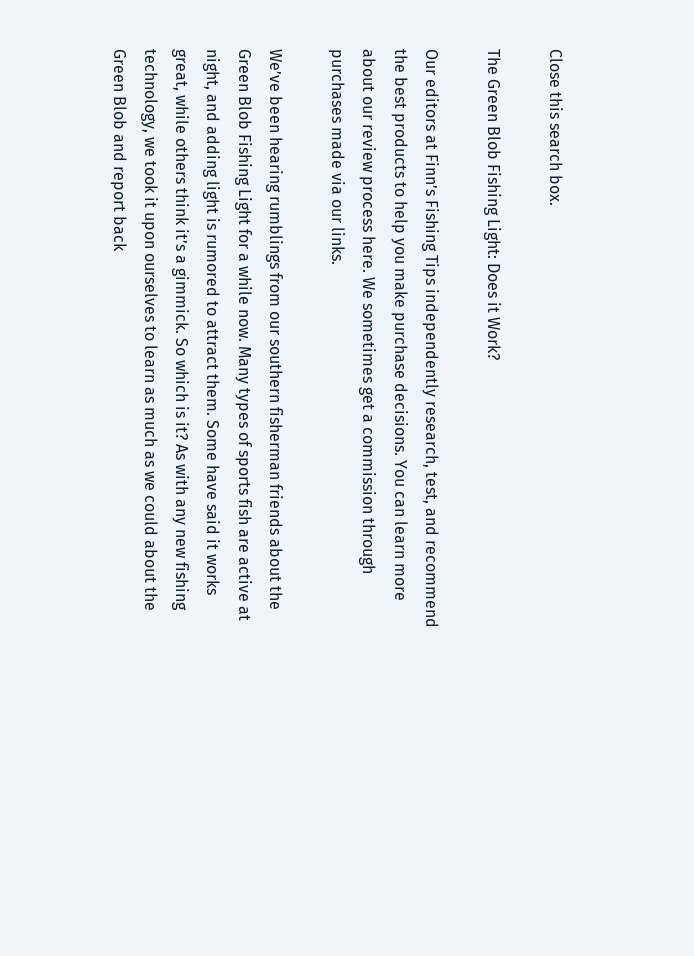Close this search box.

The Green Blob Fishing Light: Does it Work?

Our editors at Finn’s Fishing Tips independently research, test, and recommend the best products to help you make purchase decisions. You can learn more about our review process here. We sometimes get a commission through purchases made via our links.

We’ve been hearing rumblings from our southern fisherman friends about the Green Blob Fishing Light for a while now. Many types of sports fish are active at night, and adding light is rumored to attract them. Some have said it works great, while others think it’s a gimmick. So which is it? As with any new fishing technology, we took it upon ourselves to learn as much as we could about the Green Blob and report back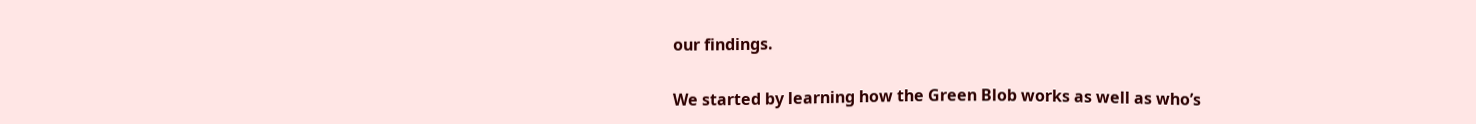our findings.

We started by learning how the Green Blob works as well as who’s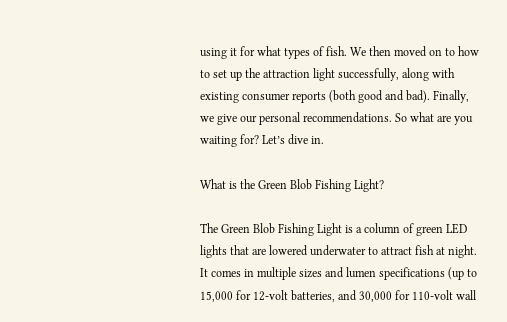using it for what types of fish. We then moved on to how to set up the attraction light successfully, along with existing consumer reports (both good and bad). Finally, we give our personal recommendations. So what are you waiting for? Let’s dive in.

What is the Green Blob Fishing Light?

The Green Blob Fishing Light is a column of green LED lights that are lowered underwater to attract fish at night. It comes in multiple sizes and lumen specifications (up to 15,000 for 12-volt batteries, and 30,000 for 110-volt wall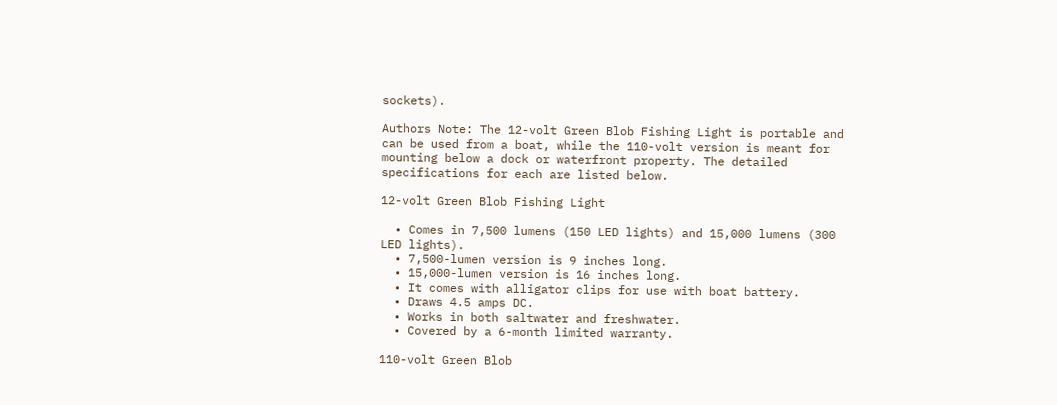sockets).

Authors Note: The 12-volt Green Blob Fishing Light is portable and can be used from a boat, while the 110-volt version is meant for mounting below a dock or waterfront property. The detailed specifications for each are listed below.

12-volt Green Blob Fishing Light

  • Comes in 7,500 lumens (150 LED lights) and 15,000 lumens (300 LED lights).
  • 7,500-lumen version is 9 inches long.
  • 15,000-lumen version is 16 inches long.
  • It comes with alligator clips for use with boat battery.
  • Draws 4.5 amps DC.
  • Works in both saltwater and freshwater.
  • Covered by a 6-month limited warranty.

110-volt Green Blob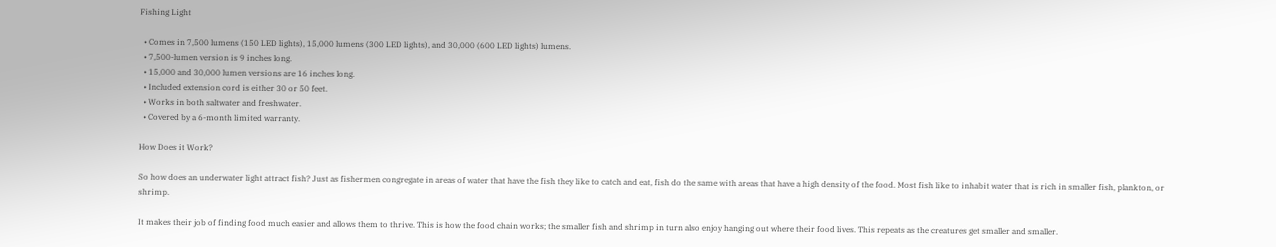Fishing Light

  • Comes in 7,500 lumens (150 LED lights), 15,000 lumens (300 LED lights), and 30,000 (600 LED lights) lumens.
  • 7,500-lumen version is 9 inches long.
  • 15,000 and 30,000 lumen versions are 16 inches long.
  • Included extension cord is either 30 or 50 feet.
  • Works in both saltwater and freshwater.
  • Covered by a 6-month limited warranty.

How Does it Work?

So how does an underwater light attract fish? Just as fishermen congregate in areas of water that have the fish they like to catch and eat, fish do the same with areas that have a high density of the food. Most fish like to inhabit water that is rich in smaller fish, plankton, or shrimp.

It makes their job of finding food much easier and allows them to thrive. This is how the food chain works; the smaller fish and shrimp in turn also enjoy hanging out where their food lives. This repeats as the creatures get smaller and smaller.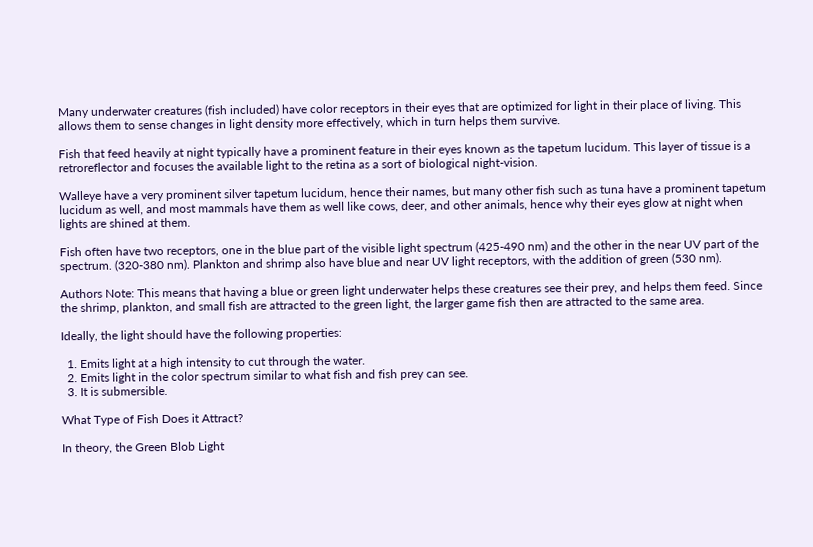Many underwater creatures (fish included) have color receptors in their eyes that are optimized for light in their place of living. This allows them to sense changes in light density more effectively, which in turn helps them survive.

Fish that feed heavily at night typically have a prominent feature in their eyes known as the tapetum lucidum. This layer of tissue is a retroreflector and focuses the available light to the retina as a sort of biological night-vision.

Walleye have a very prominent silver tapetum lucidum, hence their names, but many other fish such as tuna have a prominent tapetum lucidum as well, and most mammals have them as well like cows, deer, and other animals, hence why their eyes glow at night when lights are shined at them.

Fish often have two receptors, one in the blue part of the visible light spectrum (425-490 nm) and the other in the near UV part of the spectrum. (320-380 nm). Plankton and shrimp also have blue and near UV light receptors, with the addition of green (530 nm).

Authors Note: This means that having a blue or green light underwater helps these creatures see their prey, and helps them feed. Since the shrimp, plankton, and small fish are attracted to the green light, the larger game fish then are attracted to the same area.

Ideally, the light should have the following properties:

  1. Emits light at a high intensity to cut through the water.
  2. Emits light in the color spectrum similar to what fish and fish prey can see.
  3. It is submersible.

What Type of Fish Does it Attract?

In theory, the Green Blob Light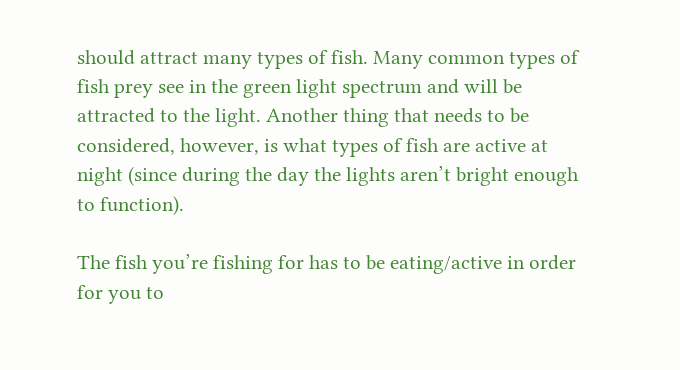should attract many types of fish. Many common types of fish prey see in the green light spectrum and will be attracted to the light. Another thing that needs to be considered, however, is what types of fish are active at night (since during the day the lights aren’t bright enough to function).

The fish you’re fishing for has to be eating/active in order for you to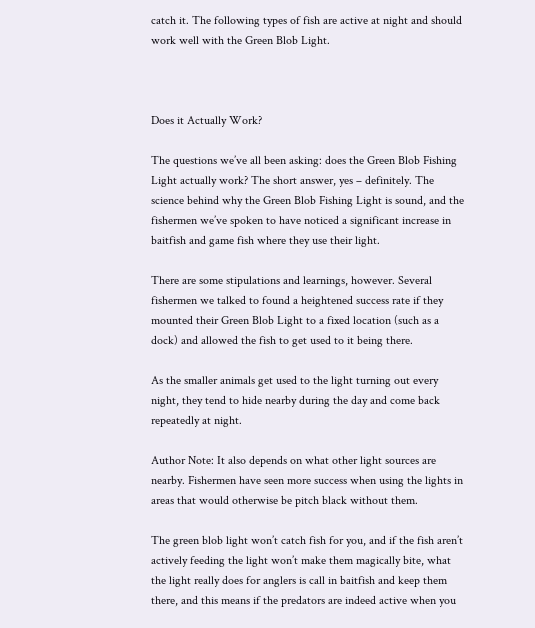catch it. The following types of fish are active at night and should work well with the Green Blob Light.



Does it Actually Work?

The questions we’ve all been asking: does the Green Blob Fishing Light actually work? The short answer, yes – definitely. The science behind why the Green Blob Fishing Light is sound, and the fishermen we’ve spoken to have noticed a significant increase in baitfish and game fish where they use their light.

There are some stipulations and learnings, however. Several fishermen we talked to found a heightened success rate if they mounted their Green Blob Light to a fixed location (such as a dock) and allowed the fish to get used to it being there.

As the smaller animals get used to the light turning out every night, they tend to hide nearby during the day and come back repeatedly at night.

Author Note: It also depends on what other light sources are nearby. Fishermen have seen more success when using the lights in areas that would otherwise be pitch black without them.

The green blob light won’t catch fish for you, and if the fish aren’t actively feeding the light won’t make them magically bite, what the light really does for anglers is call in baitfish and keep them there, and this means if the predators are indeed active when you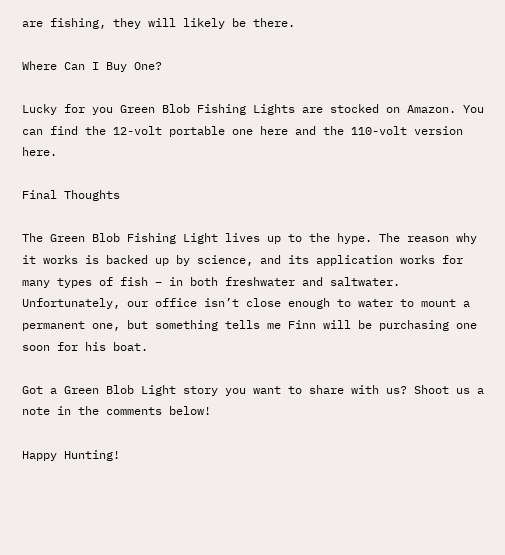are fishing, they will likely be there.

Where Can I Buy One?

Lucky for you Green Blob Fishing Lights are stocked on Amazon. You can find the 12-volt portable one here and the 110-volt version here.

Final Thoughts

The Green Blob Fishing Light lives up to the hype. The reason why it works is backed up by science, and its application works for many types of fish – in both freshwater and saltwater. Unfortunately, our office isn’t close enough to water to mount a permanent one, but something tells me Finn will be purchasing one soon for his boat.

Got a Green Blob Light story you want to share with us? Shoot us a note in the comments below!

Happy Hunting!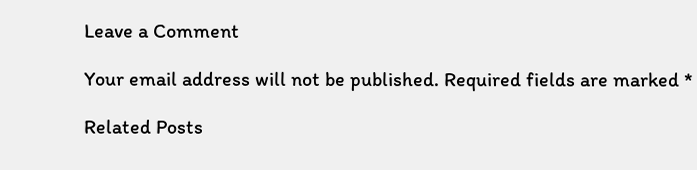Leave a Comment

Your email address will not be published. Required fields are marked *

Related Posts